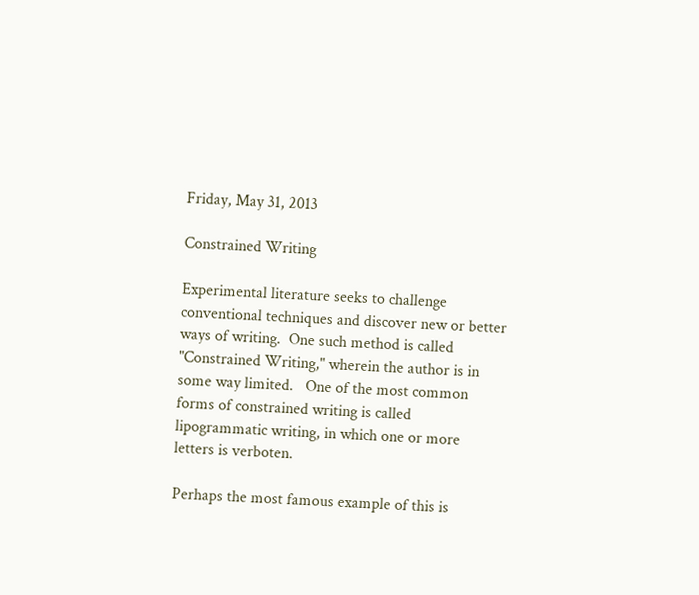Friday, May 31, 2013

Constrained Writing

Experimental literature seeks to challenge conventional techniques and discover new or better ways of writing.  One such method is called "Constrained Writing," wherein the author is in some way limited.   One of the most common forms of constrained writing is called lipogrammatic writing, in which one or more letters is verboten.

Perhaps the most famous example of this is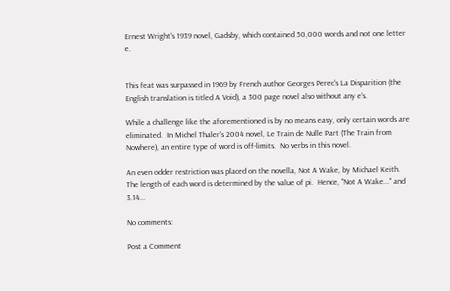Ernest Wright's 1939 novel, Gadsby, which contained 50,000 words and not one letter e.


This feat was surpassed in 1969 by French author Georges Perec's La Disparition (the English translation is titled A Void), a 300 page novel also without any e's.

While a challenge like the aforementioned is by no means easy, only certain words are eliminated.  In Michel Thaler's 2004 novel, Le Train de Nulle Part (The Train from Nowhere), an entire type of word is off-limits.  No verbs in this novel.

An even odder restriction was placed on the novella, Not A Wake, by Michael Keith.  The length of each word is determined by the value of pi.  Hence, "Not A Wake..." and 3.14...

No comments:

Post a Comment